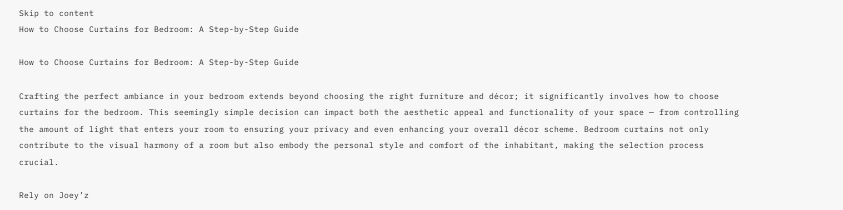Skip to content
How to Choose Curtains for Bedroom: A Step-by-Step Guide

How to Choose Curtains for Bedroom: A Step-by-Step Guide

Crafting the perfect ambiance in your bedroom extends beyond choosing the right furniture and décor; it significantly involves how to choose curtains for the bedroom. This seemingly simple decision can impact both the aesthetic appeal and functionality of your space — from controlling the amount of light that enters your room to ensuring your privacy and even enhancing your overall décor scheme. Bedroom curtains not only contribute to the visual harmony of a room but also embody the personal style and comfort of the inhabitant, making the selection process crucial.

Rely on Joey’z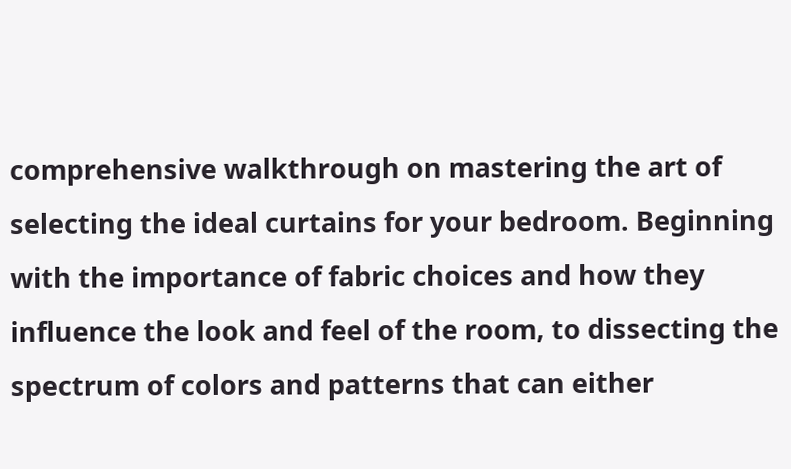comprehensive walkthrough on mastering the art of selecting the ideal curtains for your bedroom. Beginning with the importance of fabric choices and how they influence the look and feel of the room, to dissecting the spectrum of colors and patterns that can either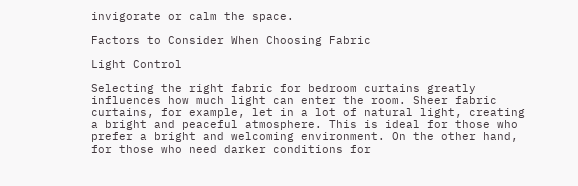invigorate or calm the space.

Factors to Consider When Choosing Fabric

Light Control

Selecting the right fabric for bedroom curtains greatly influences how much light can enter the room. Sheer fabric curtains, for example, let in a lot of natural light, creating a bright and peaceful atmosphere. This is ideal for those who prefer a bright and welcoming environment. On the other hand, for those who need darker conditions for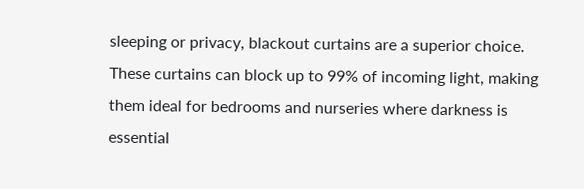sleeping or privacy, blackout curtains are a superior choice. These curtains can block up to 99% of incoming light, making them ideal for bedrooms and nurseries where darkness is essential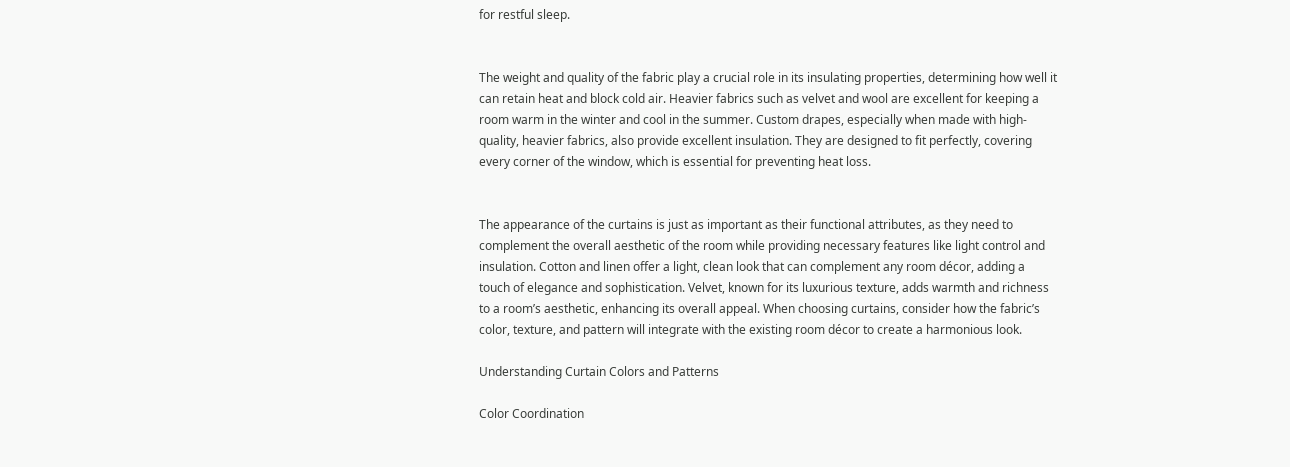for restful sleep.


The weight and quality of the fabric play a crucial role in its insulating properties, determining how well it can retain heat and block cold air. Heavier fabrics such as velvet and wool are excellent for keeping a room warm in the winter and cool in the summer. Custom drapes, especially when made with high-quality, heavier fabrics, also provide excellent insulation. They are designed to fit perfectly, covering every corner of the window, which is essential for preventing heat loss.


The appearance of the curtains is just as important as their functional attributes, as they need to complement the overall aesthetic of the room while providing necessary features like light control and insulation. Cotton and linen offer a light, clean look that can complement any room décor, adding a touch of elegance and sophistication. Velvet, known for its luxurious texture, adds warmth and richness to a room’s aesthetic, enhancing its overall appeal. When choosing curtains, consider how the fabric’s color, texture, and pattern will integrate with the existing room décor to create a harmonious look.

Understanding Curtain Colors and Patterns

Color Coordination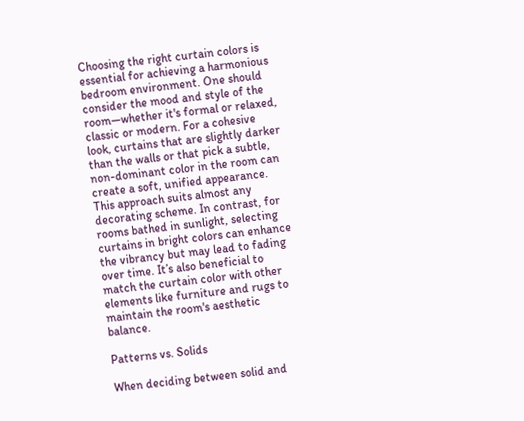Choosing the right curtain colors is essential for achieving a harmonious bedroom environment. One should consider the mood and style of the room—whether it's formal or relaxed, classic or modern. For a cohesive look, curtains that are slightly darker than the walls or that pick a subtle, non-dominant color in the room can create a soft, unified appearance. This approach suits almost any decorating scheme. In contrast, for rooms bathed in sunlight, selecting curtains in bright colors can enhance the vibrancy but may lead to fading over time. It’s also beneficial to match the curtain color with other elements like furniture and rugs to maintain the room's aesthetic balance.

Patterns vs. Solids

When deciding between solid and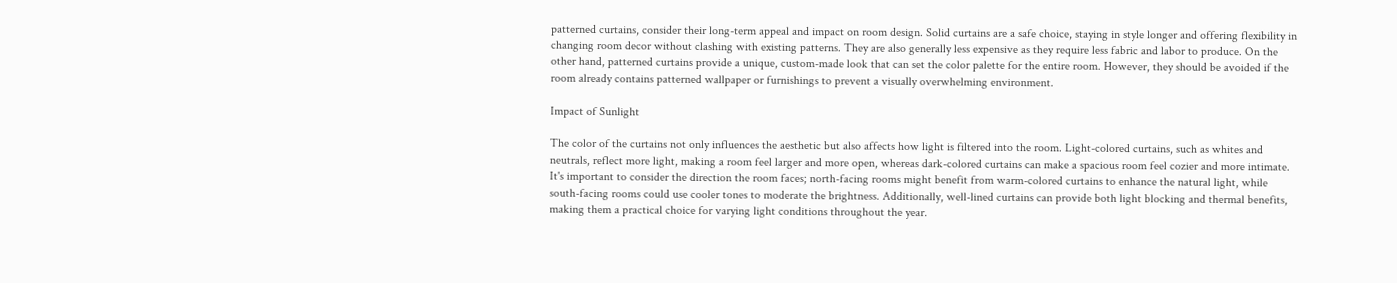patterned curtains, consider their long-term appeal and impact on room design. Solid curtains are a safe choice, staying in style longer and offering flexibility in changing room decor without clashing with existing patterns. They are also generally less expensive as they require less fabric and labor to produce. On the other hand, patterned curtains provide a unique, custom-made look that can set the color palette for the entire room. However, they should be avoided if the room already contains patterned wallpaper or furnishings to prevent a visually overwhelming environment.

Impact of Sunlight

The color of the curtains not only influences the aesthetic but also affects how light is filtered into the room. Light-colored curtains, such as whites and neutrals, reflect more light, making a room feel larger and more open, whereas dark-colored curtains can make a spacious room feel cozier and more intimate. It's important to consider the direction the room faces; north-facing rooms might benefit from warm-colored curtains to enhance the natural light, while south-facing rooms could use cooler tones to moderate the brightness. Additionally, well-lined curtains can provide both light blocking and thermal benefits, making them a practical choice for varying light conditions throughout the year.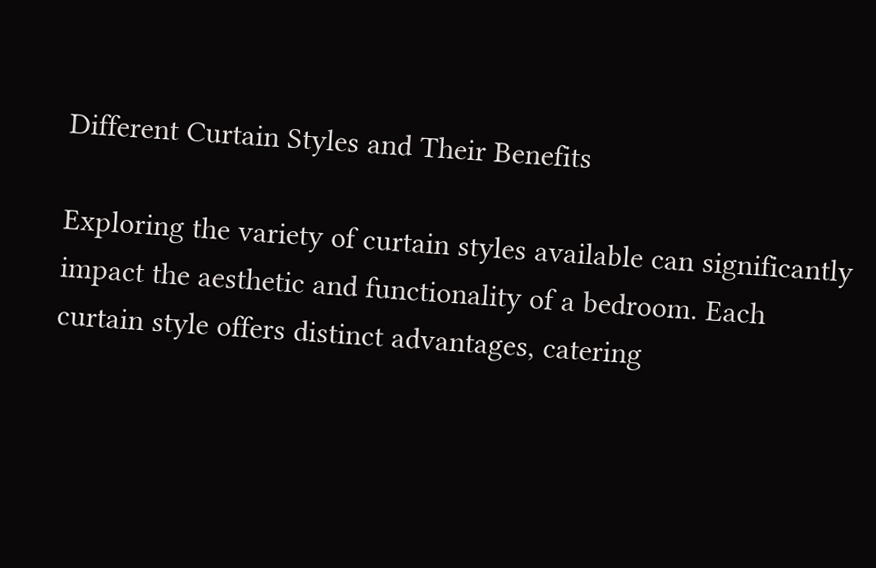Different Curtain Styles and Their Benefits

Exploring the variety of curtain styles available can significantly impact the aesthetic and functionality of a bedroom. Each curtain style offers distinct advantages, catering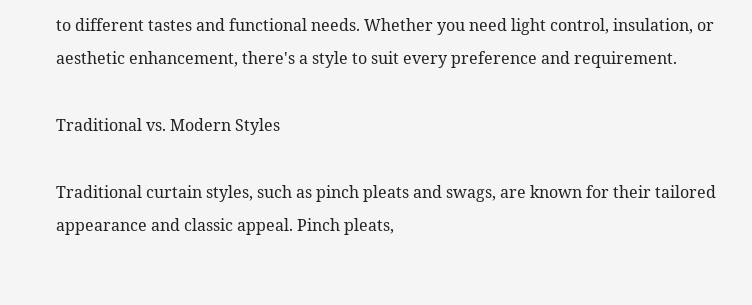to different tastes and functional needs. Whether you need light control, insulation, or aesthetic enhancement, there's a style to suit every preference and requirement.

Traditional vs. Modern Styles

Traditional curtain styles, such as pinch pleats and swags, are known for their tailored appearance and classic appeal. Pinch pleats,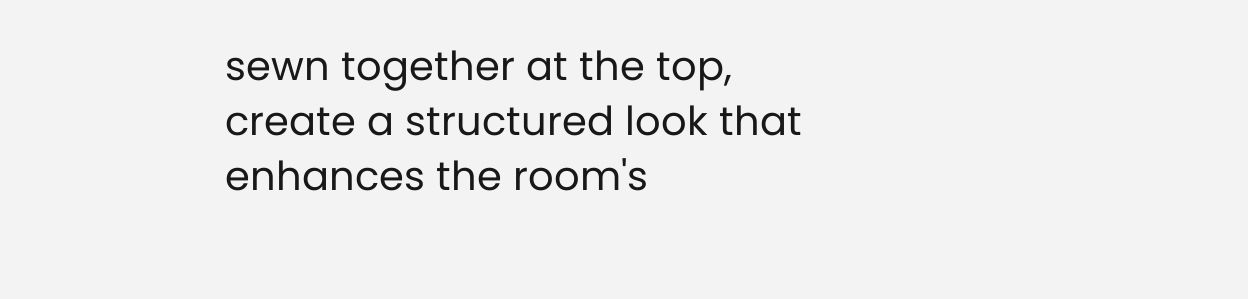sewn together at the top, create a structured look that enhances the room's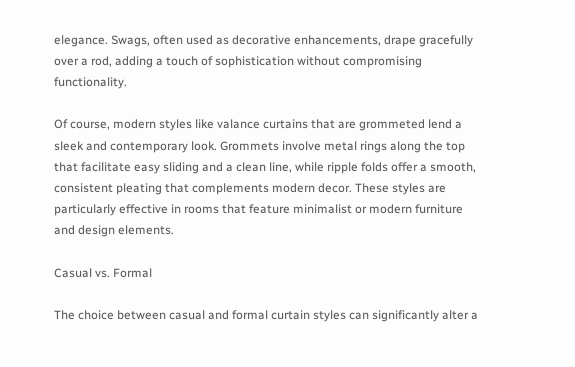elegance. Swags, often used as decorative enhancements, drape gracefully over a rod, adding a touch of sophistication without compromising functionality.

Of course, modern styles like valance curtains that are grommeted lend a sleek and contemporary look. Grommets involve metal rings along the top that facilitate easy sliding and a clean line, while ripple folds offer a smooth, consistent pleating that complements modern decor. These styles are particularly effective in rooms that feature minimalist or modern furniture and design elements.

Casual vs. Formal

The choice between casual and formal curtain styles can significantly alter a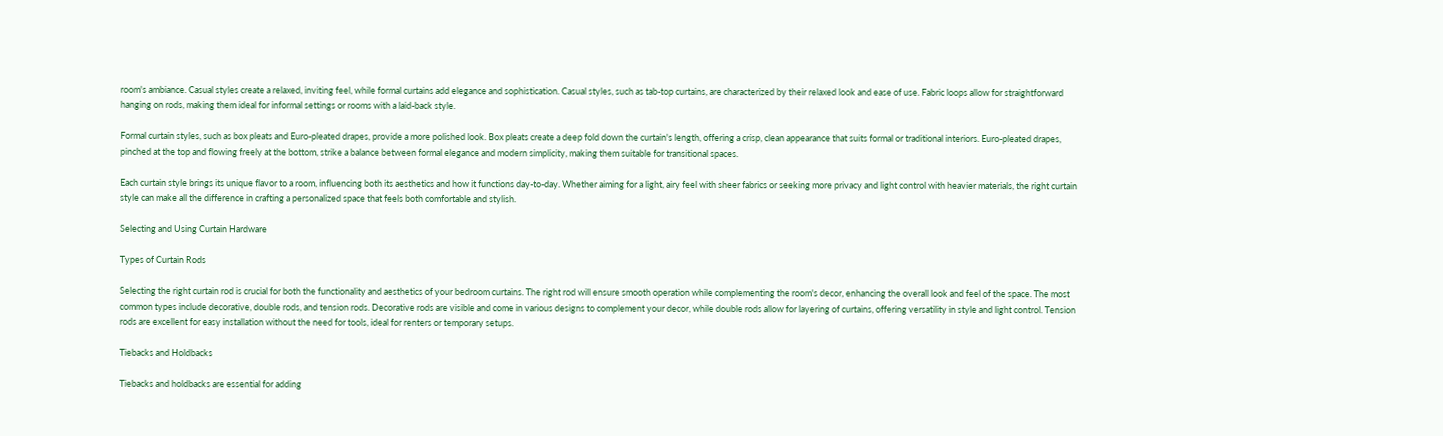room's ambiance. Casual styles create a relaxed, inviting feel, while formal curtains add elegance and sophistication. Casual styles, such as tab-top curtains, are characterized by their relaxed look and ease of use. Fabric loops allow for straightforward hanging on rods, making them ideal for informal settings or rooms with a laid-back style.

Formal curtain styles, such as box pleats and Euro-pleated drapes, provide a more polished look. Box pleats create a deep fold down the curtain's length, offering a crisp, clean appearance that suits formal or traditional interiors. Euro-pleated drapes, pinched at the top and flowing freely at the bottom, strike a balance between formal elegance and modern simplicity, making them suitable for transitional spaces.

Each curtain style brings its unique flavor to a room, influencing both its aesthetics and how it functions day-to-day. Whether aiming for a light, airy feel with sheer fabrics or seeking more privacy and light control with heavier materials, the right curtain style can make all the difference in crafting a personalized space that feels both comfortable and stylish.

Selecting and Using Curtain Hardware

Types of Curtain Rods

Selecting the right curtain rod is crucial for both the functionality and aesthetics of your bedroom curtains. The right rod will ensure smooth operation while complementing the room's decor, enhancing the overall look and feel of the space. The most common types include decorative, double rods, and tension rods. Decorative rods are visible and come in various designs to complement your decor, while double rods allow for layering of curtains, offering versatility in style and light control. Tension rods are excellent for easy installation without the need for tools, ideal for renters or temporary setups.

Tiebacks and Holdbacks

Tiebacks and holdbacks are essential for adding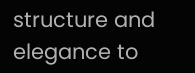structure and elegance to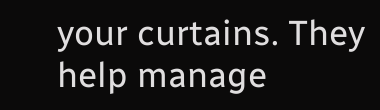your curtains. They help manage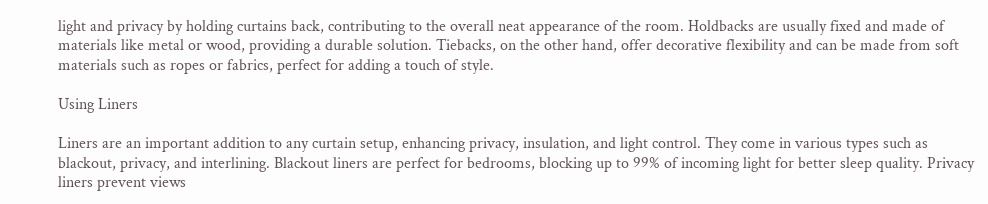light and privacy by holding curtains back, contributing to the overall neat appearance of the room. Holdbacks are usually fixed and made of materials like metal or wood, providing a durable solution. Tiebacks, on the other hand, offer decorative flexibility and can be made from soft materials such as ropes or fabrics, perfect for adding a touch of style.

Using Liners

Liners are an important addition to any curtain setup, enhancing privacy, insulation, and light control. They come in various types such as blackout, privacy, and interlining. Blackout liners are perfect for bedrooms, blocking up to 99% of incoming light for better sleep quality. Privacy liners prevent views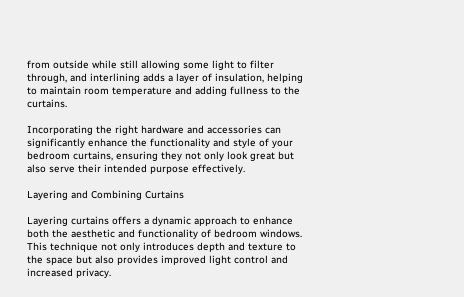from outside while still allowing some light to filter through, and interlining adds a layer of insulation, helping to maintain room temperature and adding fullness to the curtains.

Incorporating the right hardware and accessories can significantly enhance the functionality and style of your bedroom curtains, ensuring they not only look great but also serve their intended purpose effectively.

Layering and Combining Curtains

Layering curtains offers a dynamic approach to enhance both the aesthetic and functionality of bedroom windows. This technique not only introduces depth and texture to the space but also provides improved light control and increased privacy.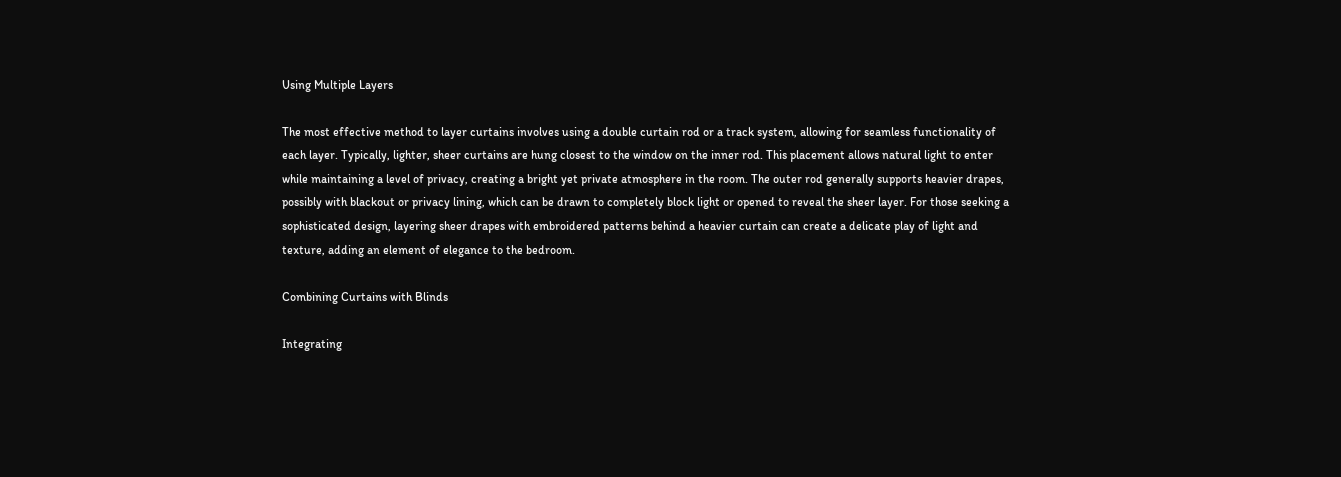Using Multiple Layers

The most effective method to layer curtains involves using a double curtain rod or a track system, allowing for seamless functionality of each layer. Typically, lighter, sheer curtains are hung closest to the window on the inner rod. This placement allows natural light to enter while maintaining a level of privacy, creating a bright yet private atmosphere in the room. The outer rod generally supports heavier drapes, possibly with blackout or privacy lining, which can be drawn to completely block light or opened to reveal the sheer layer. For those seeking a sophisticated design, layering sheer drapes with embroidered patterns behind a heavier curtain can create a delicate play of light and texture, adding an element of elegance to the bedroom.

Combining Curtains with Blinds

Integrating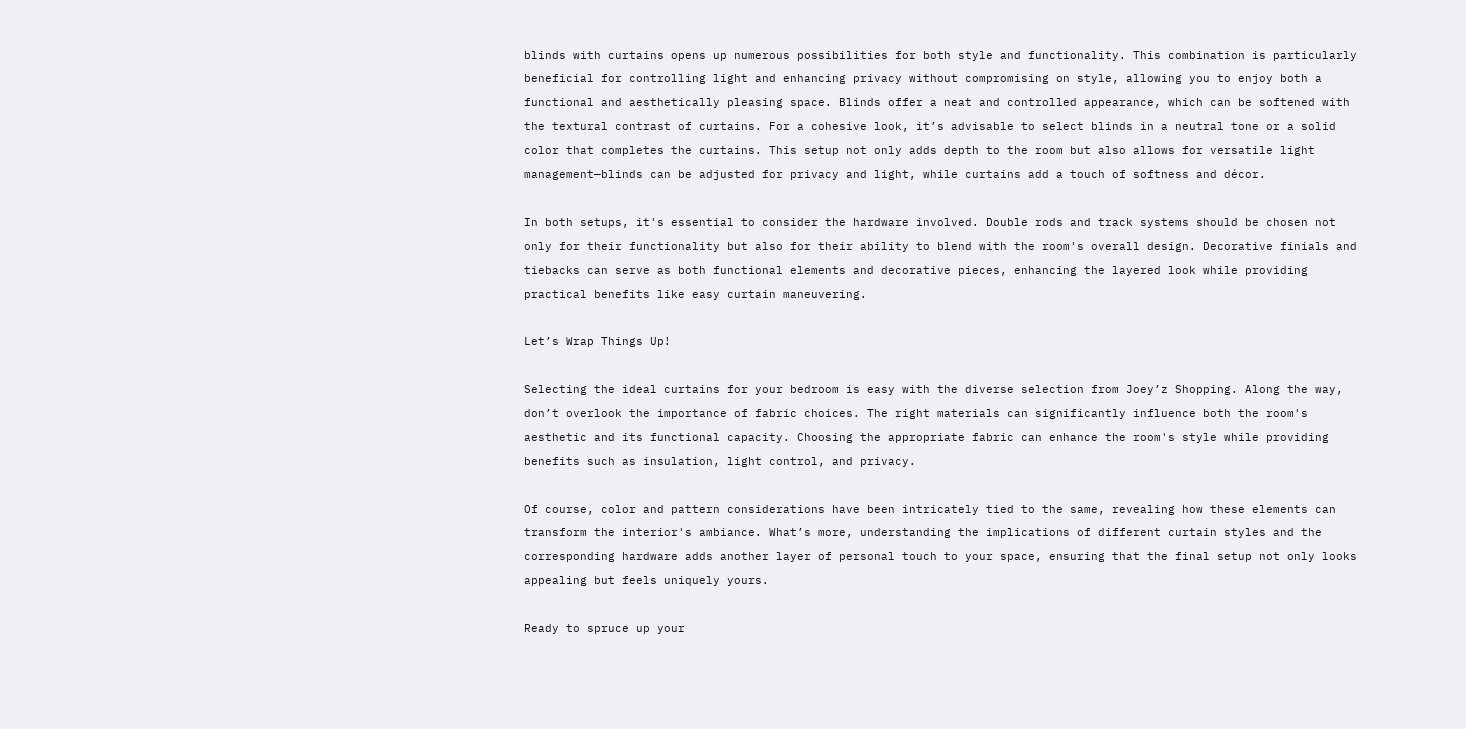blinds with curtains opens up numerous possibilities for both style and functionality. This combination is particularly beneficial for controlling light and enhancing privacy without compromising on style, allowing you to enjoy both a functional and aesthetically pleasing space. Blinds offer a neat and controlled appearance, which can be softened with the textural contrast of curtains. For a cohesive look, it’s advisable to select blinds in a neutral tone or a solid color that completes the curtains. This setup not only adds depth to the room but also allows for versatile light management—blinds can be adjusted for privacy and light, while curtains add a touch of softness and décor.

In both setups, it's essential to consider the hardware involved. Double rods and track systems should be chosen not only for their functionality but also for their ability to blend with the room's overall design. Decorative finials and tiebacks can serve as both functional elements and decorative pieces, enhancing the layered look while providing practical benefits like easy curtain maneuvering.

Let’s Wrap Things Up!

Selecting the ideal curtains for your bedroom is easy with the diverse selection from Joey’z Shopping. Along the way, don’t overlook the importance of fabric choices. The right materials can significantly influence both the room's aesthetic and its functional capacity. Choosing the appropriate fabric can enhance the room's style while providing benefits such as insulation, light control, and privacy.

Of course, color and pattern considerations have been intricately tied to the same, revealing how these elements can transform the interior's ambiance. What’s more, understanding the implications of different curtain styles and the corresponding hardware adds another layer of personal touch to your space, ensuring that the final setup not only looks appealing but feels uniquely yours.

Ready to spruce up your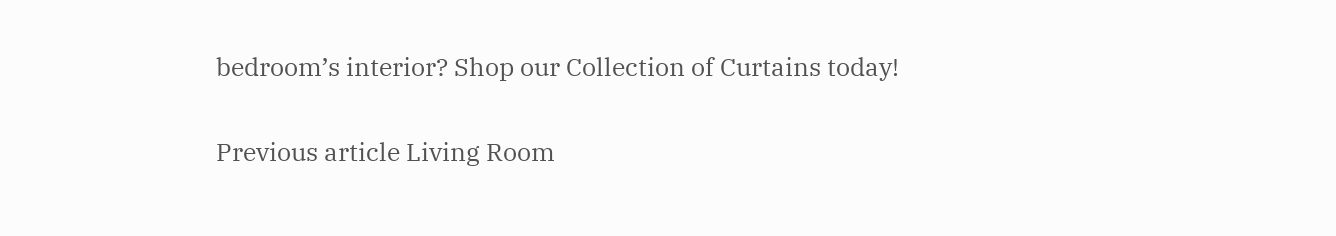bedroom’s interior? Shop our Collection of Curtains today!

Previous article Living Room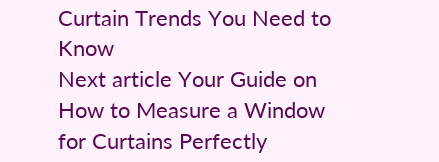Curtain Trends You Need to Know
Next article Your Guide on How to Measure a Window for Curtains Perfectly